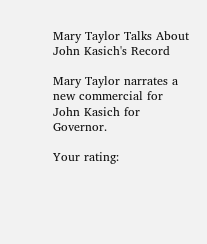Mary Taylor Talks About John Kasich's Record

Mary Taylor narrates a new commercial for John Kasich for Governor.

Your rating: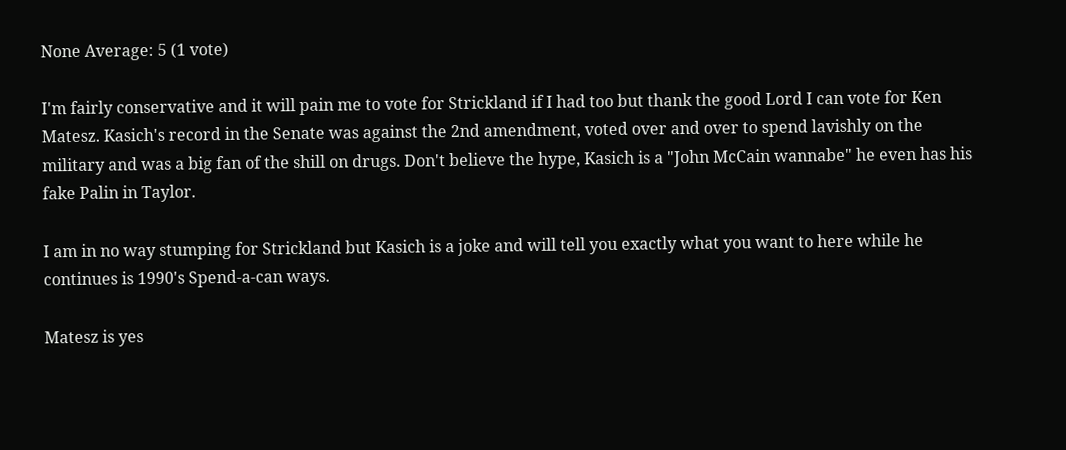None Average: 5 (1 vote)

I'm fairly conservative and it will pain me to vote for Strickland if I had too but thank the good Lord I can vote for Ken Matesz. Kasich's record in the Senate was against the 2nd amendment, voted over and over to spend lavishly on the military and was a big fan of the shill on drugs. Don't believe the hype, Kasich is a "John McCain wannabe" he even has his fake Palin in Taylor.

I am in no way stumping for Strickland but Kasich is a joke and will tell you exactly what you want to here while he continues is 1990's Spend-a-can ways.

Matesz is yes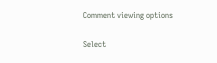Comment viewing options

Select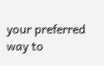your preferred way to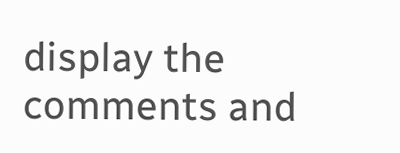display the comments and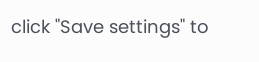click "Save settings" to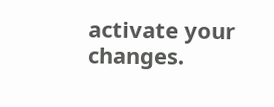activate your changes.